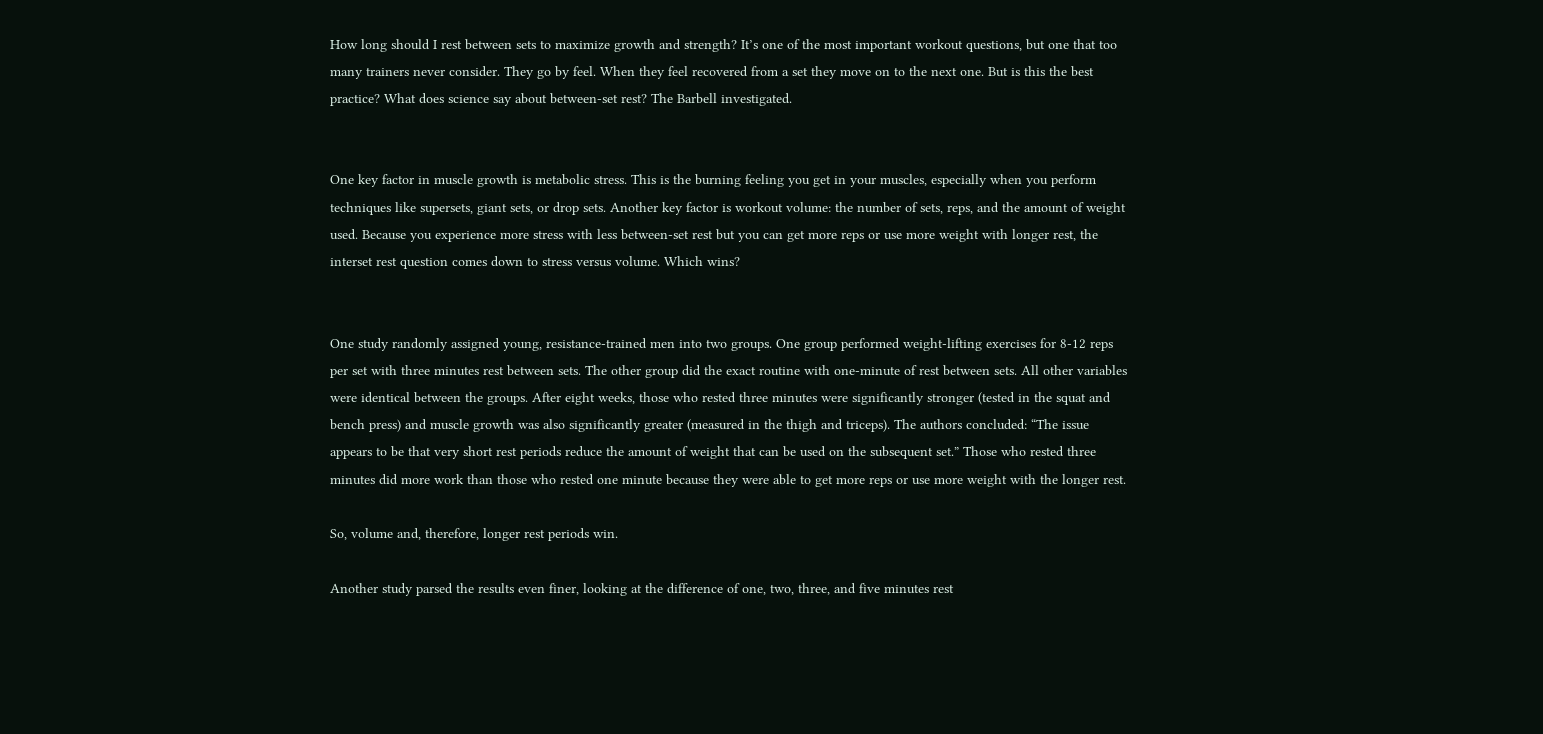How long should I rest between sets to maximize growth and strength? It’s one of the most important workout questions, but one that too many trainers never consider. They go by feel. When they feel recovered from a set they move on to the next one. But is this the best practice? What does science say about between-set rest? The Barbell investigated.


One key factor in muscle growth is metabolic stress. This is the burning feeling you get in your muscles, especially when you perform techniques like supersets, giant sets, or drop sets. Another key factor is workout volume: the number of sets, reps, and the amount of weight used. Because you experience more stress with less between-set rest but you can get more reps or use more weight with longer rest, the interset rest question comes down to stress versus volume. Which wins?


One study randomly assigned young, resistance-trained men into two groups. One group performed weight-lifting exercises for 8-12 reps per set with three minutes rest between sets. The other group did the exact routine with one-minute of rest between sets. All other variables were identical between the groups. After eight weeks, those who rested three minutes were significantly stronger (tested in the squat and bench press) and muscle growth was also significantly greater (measured in the thigh and triceps). The authors concluded: “The issue appears to be that very short rest periods reduce the amount of weight that can be used on the subsequent set.” Those who rested three minutes did more work than those who rested one minute because they were able to get more reps or use more weight with the longer rest.

So, volume and, therefore, longer rest periods win.

Another study parsed the results even finer, looking at the difference of one, two, three, and five minutes rest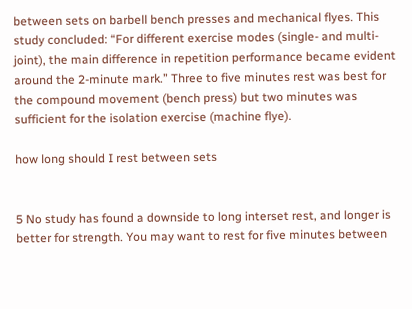between sets on barbell bench presses and mechanical flyes. This study concluded: “For different exercise modes (single- and multi-joint), the main difference in repetition performance became evident around the 2-minute mark.” Three to five minutes rest was best for the compound movement (bench press) but two minutes was sufficient for the isolation exercise (machine flye).

how long should I rest between sets


5 No study has found a downside to long interset rest, and longer is better for strength. You may want to rest for five minutes between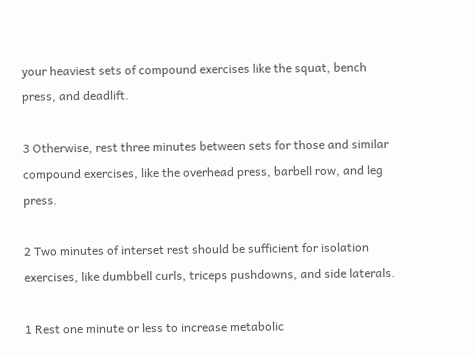your heaviest sets of compound exercises like the squat, bench press, and deadlift.

3 Otherwise, rest three minutes between sets for those and similar compound exercises, like the overhead press, barbell row, and leg press.

2 Two minutes of interset rest should be sufficient for isolation exercises, like dumbbell curls, triceps pushdowns, and side laterals.

1 Rest one minute or less to increase metabolic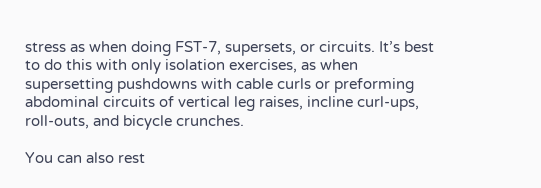stress as when doing FST-7, supersets, or circuits. It’s best to do this with only isolation exercises, as when supersetting pushdowns with cable curls or preforming abdominal circuits of vertical leg raises, incline curl-ups, roll-outs, and bicycle crunches.

You can also rest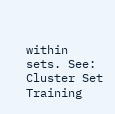within sets. See: Cluster Set Training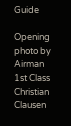Guide

Opening photo by Airman 1st Class Christian Clausen